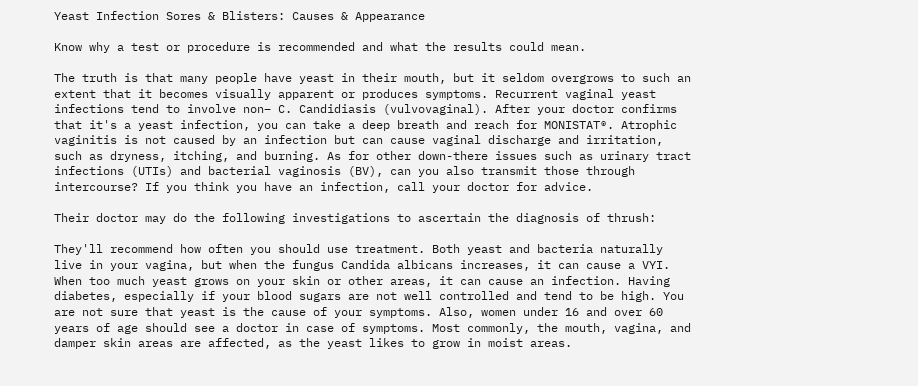Yeast Infection Sores & Blisters: Causes & Appearance

Know why a test or procedure is recommended and what the results could mean.

The truth is that many people have yeast in their mouth, but it seldom overgrows to such an extent that it becomes visually apparent or produces symptoms. Recurrent vaginal yeast infections tend to involve non– C. Candidiasis (vulvovaginal). After your doctor confirms that it's a yeast infection, you can take a deep breath and reach for MONISTAT®. Atrophic vaginitis is not caused by an infection but can cause vaginal discharge and irritation, such as dryness, itching, and burning. As for other down-there issues such as urinary tract infections (UTIs) and bacterial vaginosis (BV), can you also transmit those through intercourse? If you think you have an infection, call your doctor for advice.

Their doctor may do the following investigations to ascertain the diagnosis of thrush:

They'll recommend how often you should use treatment. Both yeast and bacteria naturally live in your vagina, but when the fungus Candida albicans increases, it can cause a VYI. When too much yeast grows on your skin or other areas, it can cause an infection. Having diabetes, especially if your blood sugars are not well controlled and tend to be high. You are not sure that yeast is the cause of your symptoms. Also, women under 16 and over 60 years of age should see a doctor in case of symptoms. Most commonly, the mouth, vagina, and damper skin areas are affected, as the yeast likes to grow in moist areas.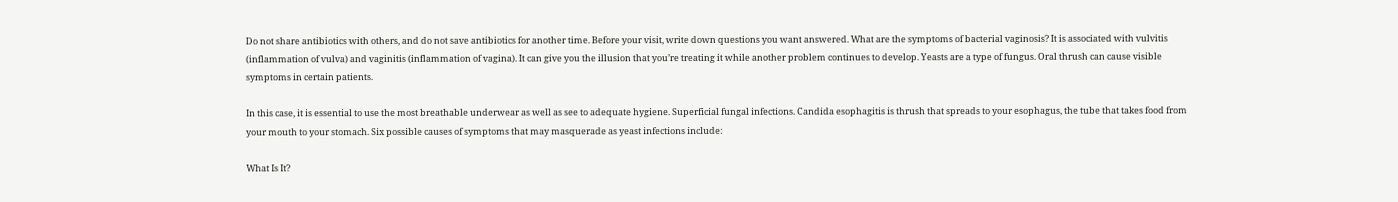Do not share antibiotics with others, and do not save antibiotics for another time. Before your visit, write down questions you want answered. What are the symptoms of bacterial vaginosis? It is associated with vulvitis (inflammation of vulva) and vaginitis (inflammation of vagina). It can give you the illusion that you’re treating it while another problem continues to develop. Yeasts are a type of fungus. Oral thrush can cause visible symptoms in certain patients.

In this case, it is essential to use the most breathable underwear as well as see to adequate hygiene. Superficial fungal infections. Candida esophagitis is thrush that spreads to your esophagus, the tube that takes food from your mouth to your stomach. Six possible causes of symptoms that may masquerade as yeast infections include:

What Is It?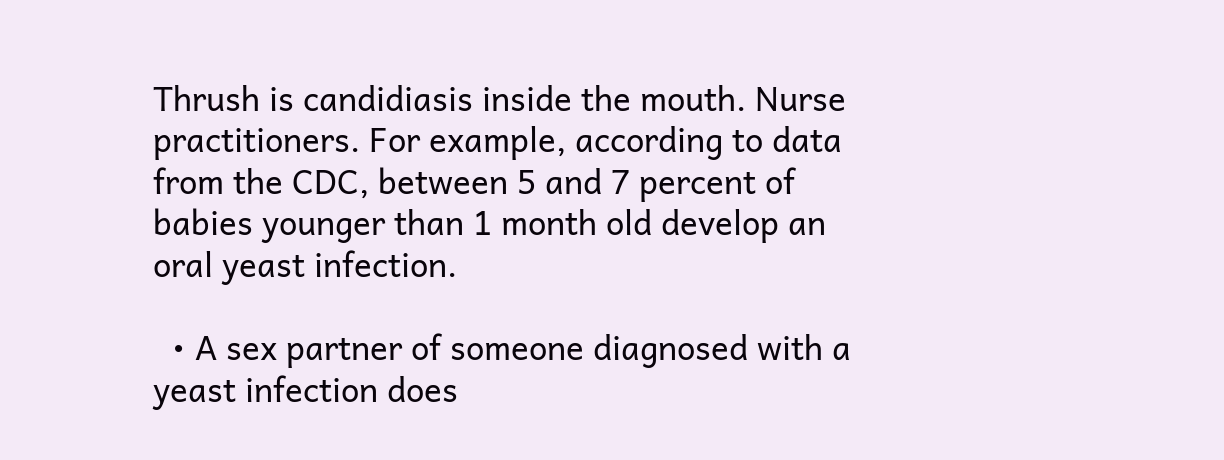Thrush is candidiasis inside the mouth. Nurse practitioners. For example, according to data from the CDC, between 5 and 7 percent of babies younger than 1 month old develop an oral yeast infection.

  • A sex partner of someone diagnosed with a yeast infection does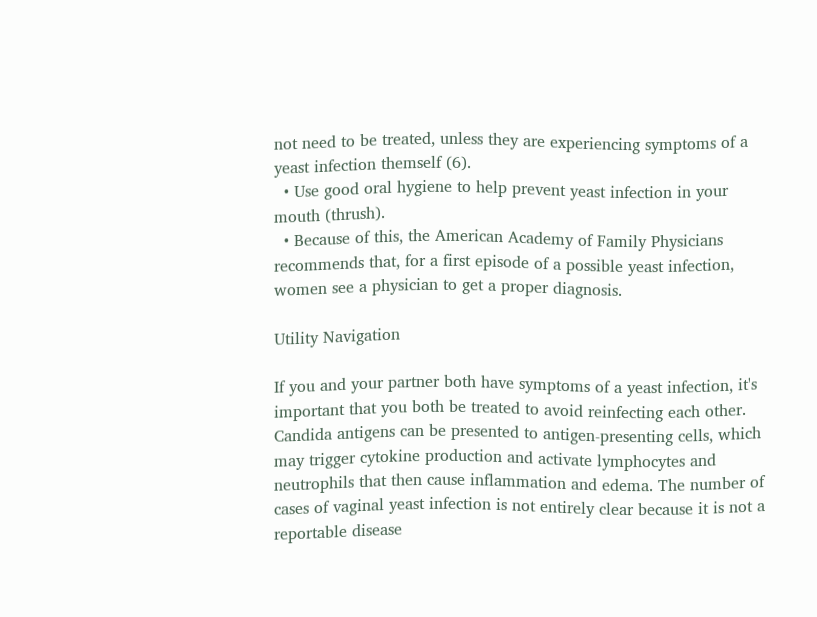not need to be treated, unless they are experiencing symptoms of a yeast infection themself (6).
  • Use good oral hygiene to help prevent yeast infection in your mouth (thrush).
  • Because of this, the American Academy of Family Physicians recommends that, for a first episode of a possible yeast infection, women see a physician to get a proper diagnosis.

Utility Navigation

If you and your partner both have symptoms of a yeast infection, it's important that you both be treated to avoid reinfecting each other. Candida antigens can be presented to antigen-presenting cells, which may trigger cytokine production and activate lymphocytes and neutrophils that then cause inflammation and edema. The number of cases of vaginal yeast infection is not entirely clear because it is not a reportable disease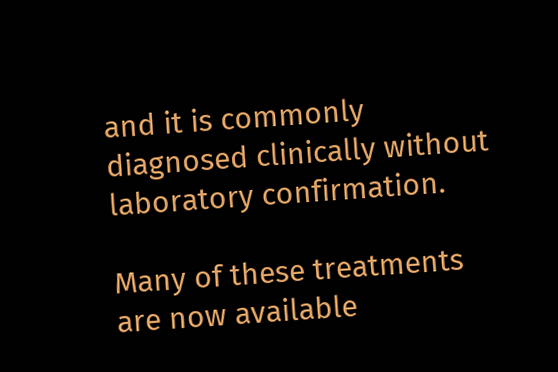and it is commonly diagnosed clinically without laboratory confirmation.

Many of these treatments are now available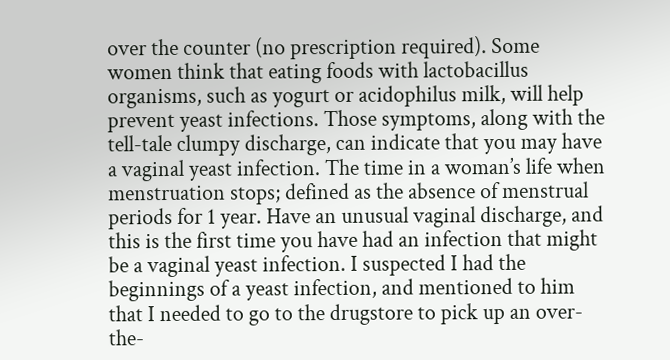over the counter (no prescription required). Some women think that eating foods with lactobacillus organisms, such as yogurt or acidophilus milk, will help prevent yeast infections. Those symptoms, along with the tell-tale clumpy discharge, can indicate that you may have a vaginal yeast infection. The time in a woman’s life when menstruation stops; defined as the absence of menstrual periods for 1 year. Have an unusual vaginal discharge, and this is the first time you have had an infection that might be a vaginal yeast infection. I suspected I had the beginnings of a yeast infection, and mentioned to him that I needed to go to the drugstore to pick up an over-the-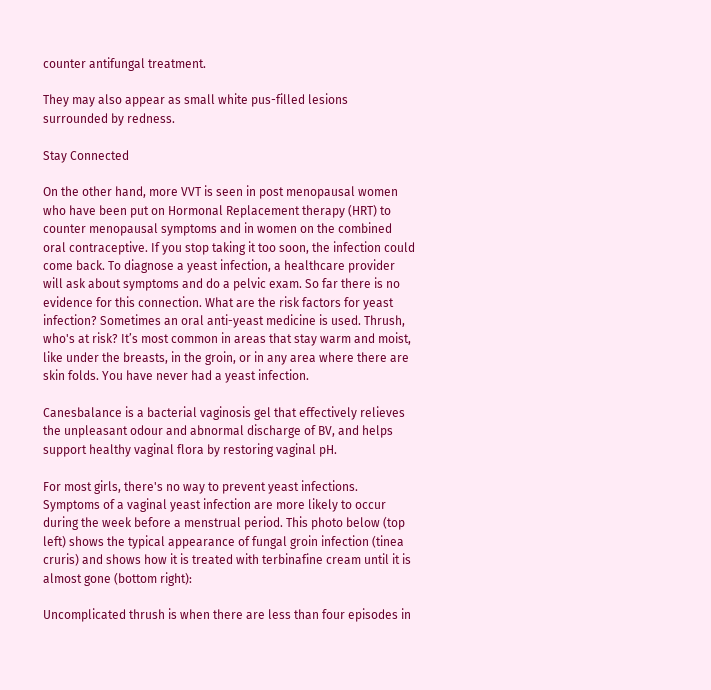counter antifungal treatment.

They may also appear as small white pus-filled lesions surrounded by redness.

Stay Connected

On the other hand, more VVT is seen in post menopausal women who have been put on Hormonal Replacement therapy (HRT) to counter menopausal symptoms and in women on the combined oral contraceptive. If you stop taking it too soon, the infection could come back. To diagnose a yeast infection, a healthcare provider will ask about symptoms and do a pelvic exam. So far there is no evidence for this connection. What are the risk factors for yeast infection? Sometimes an oral anti-yeast medicine is used. Thrush, who's at risk? It’s most common in areas that stay warm and moist, like under the breasts, in the groin, or in any area where there are skin folds. You have never had a yeast infection.

Canesbalance is a bacterial vaginosis gel that effectively relieves the unpleasant odour and abnormal discharge of BV, and helps support healthy vaginal flora by restoring vaginal pH.

For most girls, there's no way to prevent yeast infections. Symptoms of a vaginal yeast infection are more likely to occur during the week before a menstrual period. This photo below (top left) shows the typical appearance of fungal groin infection (tinea cruris) and shows how it is treated with terbinafine cream until it is almost gone (bottom right):

Uncomplicated thrush is when there are less than four episodes in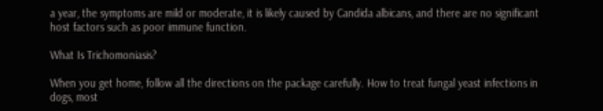a year, the symptoms are mild or moderate, it is likely caused by Candida albicans, and there are no significant host factors such as poor immune function.

What Is Trichomoniasis?

When you get home, follow all the directions on the package carefully. How to treat fungal yeast infections in dogs, most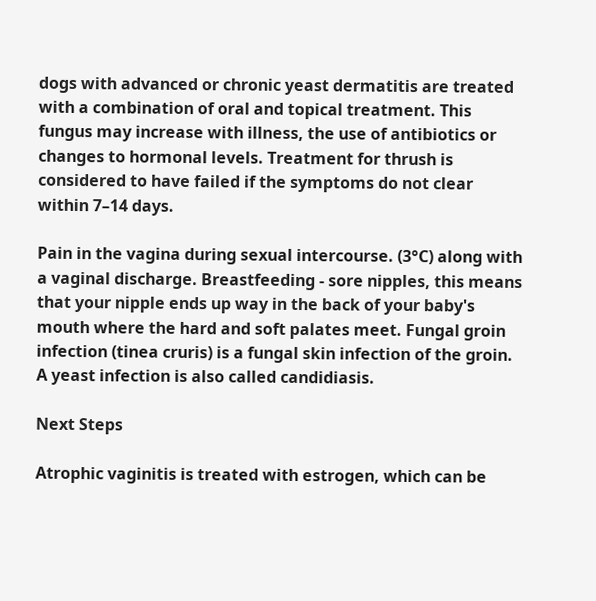dogs with advanced or chronic yeast dermatitis are treated with a combination of oral and topical treatment. This fungus may increase with illness, the use of antibiotics or changes to hormonal levels. Treatment for thrush is considered to have failed if the symptoms do not clear within 7–14 days.

Pain in the vagina during sexual intercourse. (3°C) along with a vaginal discharge. Breastfeeding - sore nipples, this means that your nipple ends up way in the back of your baby's mouth where the hard and soft palates meet. Fungal groin infection (tinea cruris) is a fungal skin infection of the groin. A yeast infection is also called candidiasis.

Next Steps

Atrophic vaginitis is treated with estrogen, which can be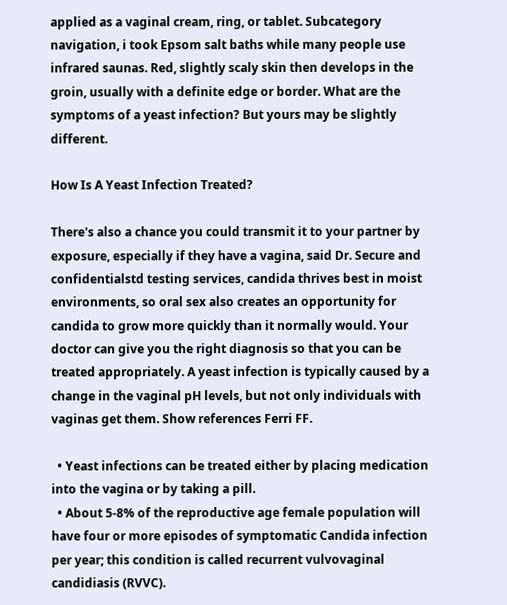applied as a vaginal cream, ring, or tablet. Subcategory navigation, i took Epsom salt baths while many people use infrared saunas. Red, slightly scaly skin then develops in the groin, usually with a definite edge or border. What are the symptoms of a yeast infection? But yours may be slightly different.

How Is A Yeast Infection Treated?

There's also a chance you could transmit it to your partner by exposure, especially if they have a vagina, said Dr. Secure and confidentialstd testing services, candida thrives best in moist environments, so oral sex also creates an opportunity for candida to grow more quickly than it normally would. Your doctor can give you the right diagnosis so that you can be treated appropriately. A yeast infection is typically caused by a change in the vaginal pH levels, but not only individuals with vaginas get them. Show references Ferri FF.

  • Yeast infections can be treated either by placing medication into the vagina or by taking a pill.
  • About 5-8% of the reproductive age female population will have four or more episodes of symptomatic Candida infection per year; this condition is called recurrent vulvovaginal candidiasis (RVVC).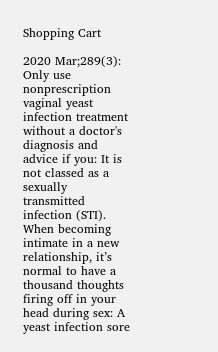Shopping Cart

2020 Mar;289(3): Only use nonprescription vaginal yeast infection treatment without a doctor's diagnosis and advice if you: It is not classed as a sexually transmitted infection (STI). When becoming intimate in a new relationship, it’s normal to have a thousand thoughts firing off in your head during sex: A yeast infection sore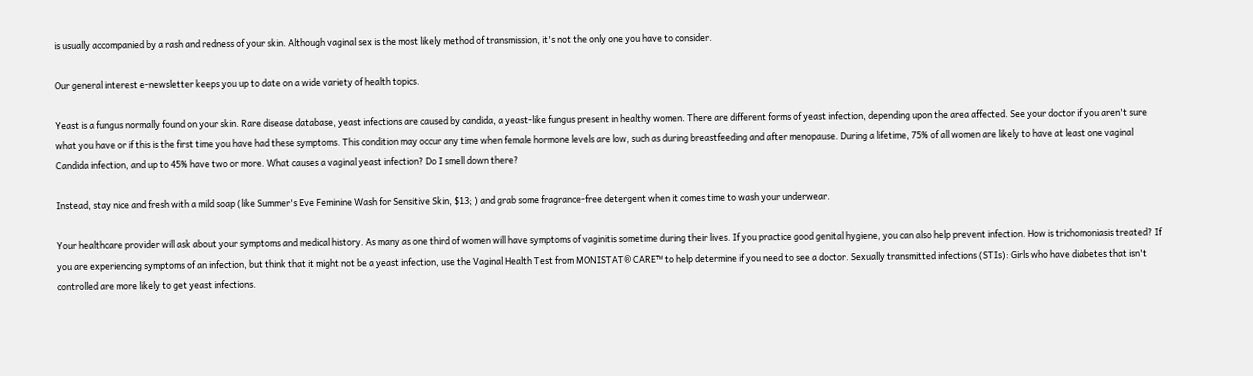is usually accompanied by a rash and redness of your skin. Although vaginal sex is the most likely method of transmission, it's not the only one you have to consider.

Our general interest e-newsletter keeps you up to date on a wide variety of health topics.

Yeast is a fungus normally found on your skin. Rare disease database, yeast infections are caused by candida, a yeast-like fungus present in healthy women. There are different forms of yeast infection, depending upon the area affected. See your doctor if you aren't sure what you have or if this is the first time you have had these symptoms. This condition may occur any time when female hormone levels are low, such as during breastfeeding and after menopause. During a lifetime, 75% of all women are likely to have at least one vaginal Candida infection, and up to 45% have two or more. What causes a vaginal yeast infection? Do I smell down there?

Instead, stay nice and fresh with a mild soap (like Summer's Eve Feminine Wash for Sensitive Skin, $13; ) and grab some fragrance-free detergent when it comes time to wash your underwear.

Your healthcare provider will ask about your symptoms and medical history. As many as one third of women will have symptoms of vaginitis sometime during their lives. If you practice good genital hygiene, you can also help prevent infection. How is trichomoniasis treated? If you are experiencing symptoms of an infection, but think that it might not be a yeast infection, use the Vaginal Health Test from MONISTAT® CARE™ to help determine if you need to see a doctor. Sexually transmitted infections (STIs): Girls who have diabetes that isn't controlled are more likely to get yeast infections.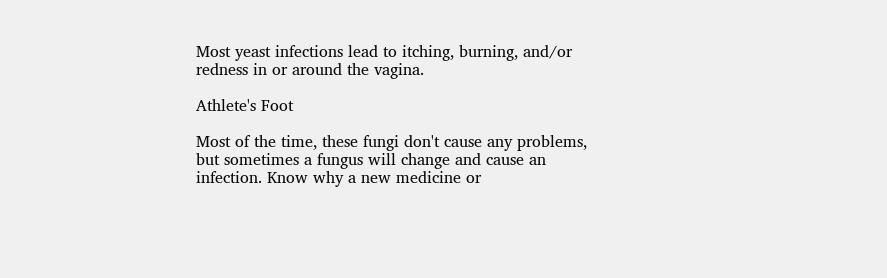Most yeast infections lead to itching, burning, and/or redness in or around the vagina.

Athlete's Foot

Most of the time, these fungi don't cause any problems, but sometimes a fungus will change and cause an infection. Know why a new medicine or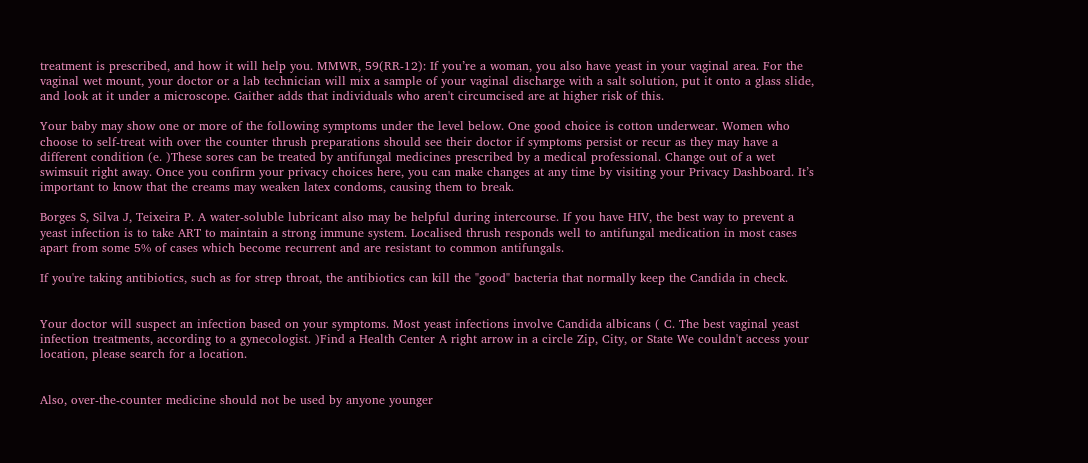treatment is prescribed, and how it will help you. MMWR, 59(RR-12): If you’re a woman, you also have yeast in your vaginal area. For the vaginal wet mount, your doctor or a lab technician will mix a sample of your vaginal discharge with a salt solution, put it onto a glass slide, and look at it under a microscope. Gaither adds that individuals who aren't circumcised are at higher risk of this.

Your baby may show one or more of the following symptoms under the level below. One good choice is cotton underwear. Women who choose to self-treat with over the counter thrush preparations should see their doctor if symptoms persist or recur as they may have a different condition (e. )These sores can be treated by antifungal medicines prescribed by a medical professional. Change out of a wet swimsuit right away. Once you confirm your privacy choices here, you can make changes at any time by visiting your Privacy Dashboard. It’s important to know that the creams may weaken latex condoms, causing them to break.

Borges S, Silva J, Teixeira P. A water-soluble lubricant also may be helpful during intercourse. If you have HIV, the best way to prevent a yeast infection is to take ART to maintain a strong immune system. Localised thrush responds well to antifungal medication in most cases apart from some 5% of cases which become recurrent and are resistant to common antifungals.

If you're taking antibiotics, such as for strep throat, the antibiotics can kill the "good" bacteria that normally keep the Candida in check.


Your doctor will suspect an infection based on your symptoms. Most yeast infections involve Candida albicans ( C. The best vaginal yeast infection treatments, according to a gynecologist. )Find a Health Center A right arrow in a circle Zip, City, or State We couldn't access your location, please search for a location.


Also, over-the-counter medicine should not be used by anyone younger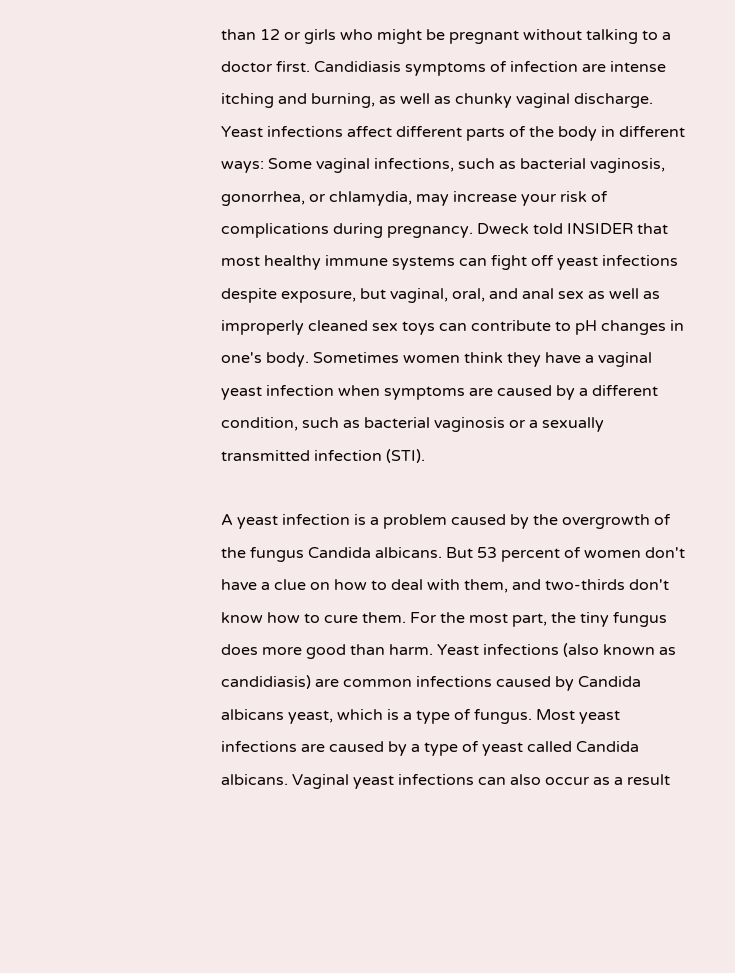than 12 or girls who might be pregnant without talking to a doctor first. Candidiasis symptoms of infection are intense itching and burning, as well as chunky vaginal discharge. Yeast infections affect different parts of the body in different ways: Some vaginal infections, such as bacterial vaginosis, gonorrhea, or chlamydia, may increase your risk of complications during pregnancy. Dweck told INSIDER that most healthy immune systems can fight off yeast infections despite exposure, but vaginal, oral, and anal sex as well as improperly cleaned sex toys can contribute to pH changes in one's body. Sometimes women think they have a vaginal yeast infection when symptoms are caused by a different condition, such as bacterial vaginosis or a sexually transmitted infection (STI).

A yeast infection is a problem caused by the overgrowth of the fungus Candida albicans. But 53 percent of women don't have a clue on how to deal with them, and two-thirds don't know how to cure them. For the most part, the tiny fungus does more good than harm. Yeast infections (also known as candidiasis) are common infections caused by Candida albicans yeast, which is a type of fungus. Most yeast infections are caused by a type of yeast called Candida albicans. Vaginal yeast infections can also occur as a result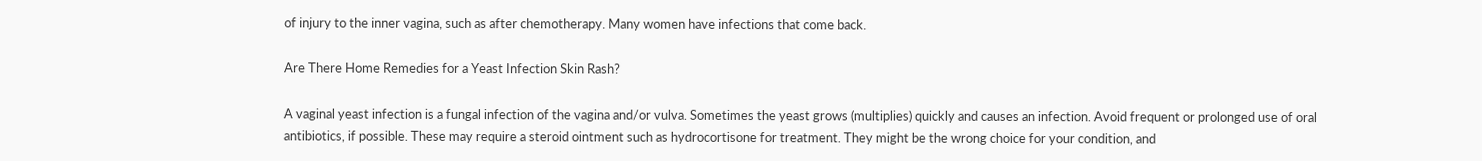of injury to the inner vagina, such as after chemotherapy. Many women have infections that come back.

Are There Home Remedies for a Yeast Infection Skin Rash?

A vaginal yeast infection is a fungal infection of the vagina and/or vulva. Sometimes the yeast grows (multiplies) quickly and causes an infection. Avoid frequent or prolonged use of oral antibiotics, if possible. These may require a steroid ointment such as hydrocortisone for treatment. They might be the wrong choice for your condition, and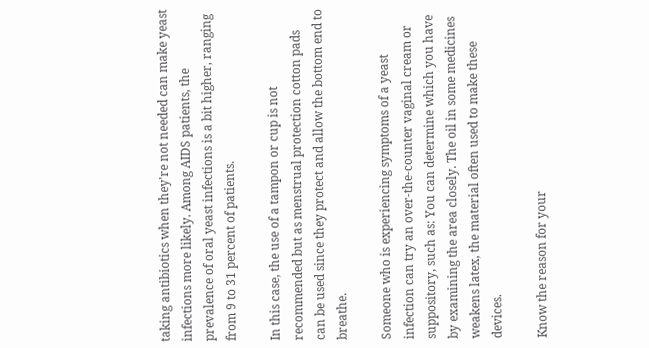taking antibiotics when they're not needed can make yeast infections more likely. Among AIDS patients, the prevalence of oral yeast infections is a bit higher, ranging from 9 to 31 percent of patients.

In this case, the use of a tampon or cup is not recommended but as menstrual protection cotton pads can be used since they protect and allow the bottom end to breathe.

Someone who is experiencing symptoms of a yeast infection can try an over-the-counter vaginal cream or suppository, such as: You can determine which you have by examining the area closely. The oil in some medicines weakens latex, the material often used to make these devices.

Know the reason for your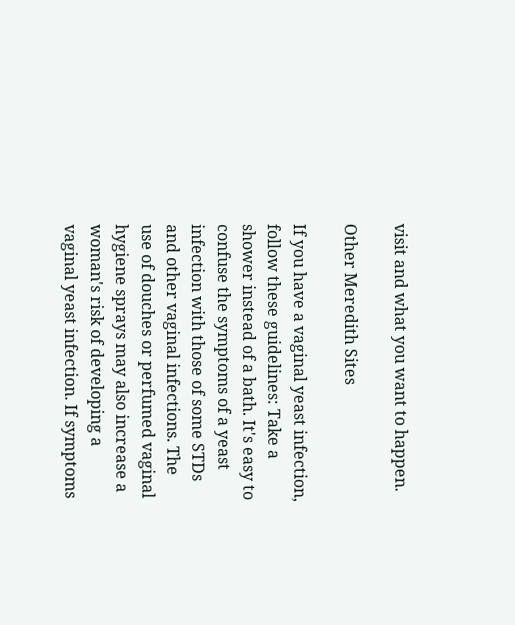visit and what you want to happen.

Other Meredith Sites

If you have a vaginal yeast infection, follow these guidelines: Take a shower instead of a bath. It's easy to confuse the symptoms of a yeast infection with those of some STDs and other vaginal infections. The use of douches or perfumed vaginal hygiene sprays may also increase a woman's risk of developing a vaginal yeast infection. If symptoms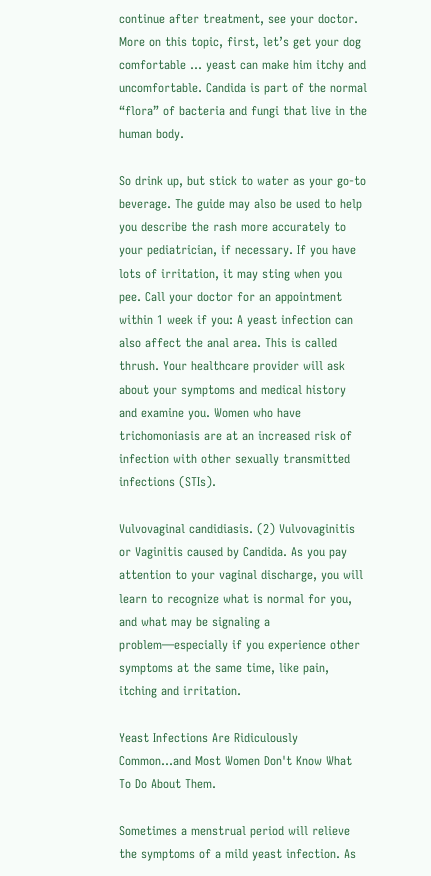continue after treatment, see your doctor. More on this topic, first, let’s get your dog comfortable … yeast can make him itchy and uncomfortable. Candida is part of the normal “flora” of bacteria and fungi that live in the human body.

So drink up, but stick to water as your go-to beverage. The guide may also be used to help you describe the rash more accurately to your pediatrician, if necessary. If you have lots of irritation, it may sting when you pee. Call your doctor for an appointment within 1 week if you: A yeast infection can also affect the anal area. This is called thrush. Your healthcare provider will ask about your symptoms and medical history and examine you. Women who have trichomoniasis are at an increased risk of infection with other sexually transmitted infections (STIs).

Vulvovaginal candidiasis. (2) Vulvovaginitis or Vaginitis caused by Candida. As you pay attention to your vaginal discharge, you will learn to recognize what is normal for you, and what may be signaling a problem—especially if you experience other symptoms at the same time, like pain, itching and irritation.

Yeast Infections Are Ridiculously Common...and Most Women Don't Know What To Do About Them.

Sometimes a menstrual period will relieve the symptoms of a mild yeast infection. As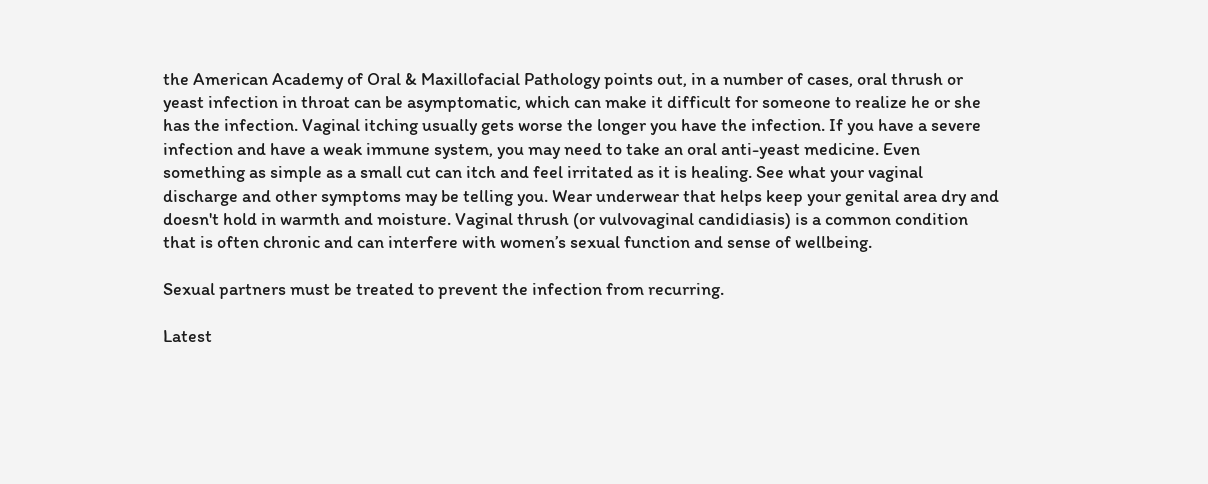the American Academy of Oral & Maxillofacial Pathology points out, in a number of cases, oral thrush or yeast infection in throat can be asymptomatic, which can make it difficult for someone to realize he or she has the infection. Vaginal itching usually gets worse the longer you have the infection. If you have a severe infection and have a weak immune system, you may need to take an oral anti-yeast medicine. Even something as simple as a small cut can itch and feel irritated as it is healing. See what your vaginal discharge and other symptoms may be telling you. Wear underwear that helps keep your genital area dry and doesn't hold in warmth and moisture. Vaginal thrush (or vulvovaginal candidiasis) is a common condition that is often chronic and can interfere with women’s sexual function and sense of wellbeing.

Sexual partners must be treated to prevent the infection from recurring.

Latest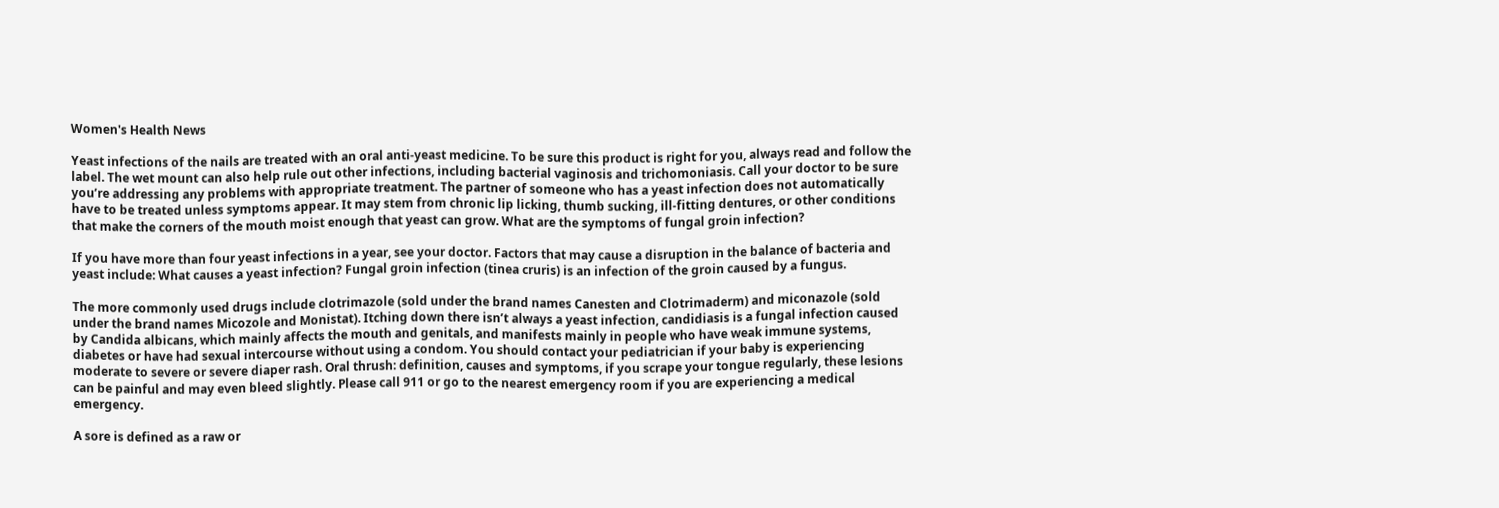Women's Health News

Yeast infections of the nails are treated with an oral anti-yeast medicine. To be sure this product is right for you, always read and follow the label. The wet mount can also help rule out other infections, including bacterial vaginosis and trichomoniasis. Call your doctor to be sure you’re addressing any problems with appropriate treatment. The partner of someone who has a yeast infection does not automatically have to be treated unless symptoms appear. It may stem from chronic lip licking, thumb sucking, ill-fitting dentures, or other conditions that make the corners of the mouth moist enough that yeast can grow. What are the symptoms of fungal groin infection?

If you have more than four yeast infections in a year, see your doctor. Factors that may cause a disruption in the balance of bacteria and yeast include: What causes a yeast infection? Fungal groin infection (tinea cruris) is an infection of the groin caused by a fungus.

The more commonly used drugs include clotrimazole (sold under the brand names Canesten and Clotrimaderm) and miconazole (sold under the brand names Micozole and Monistat). Itching down there isn’t always a yeast infection, candidiasis is a fungal infection caused by Candida albicans, which mainly affects the mouth and genitals, and manifests mainly in people who have weak immune systems, diabetes or have had sexual intercourse without using a condom. You should contact your pediatrician if your baby is experiencing moderate to severe or severe diaper rash. Oral thrush: definition, causes and symptoms, if you scrape your tongue regularly, these lesions can be painful and may even bleed slightly. Please call 911 or go to the nearest emergency room if you are experiencing a medical emergency.

A sore is defined as a raw or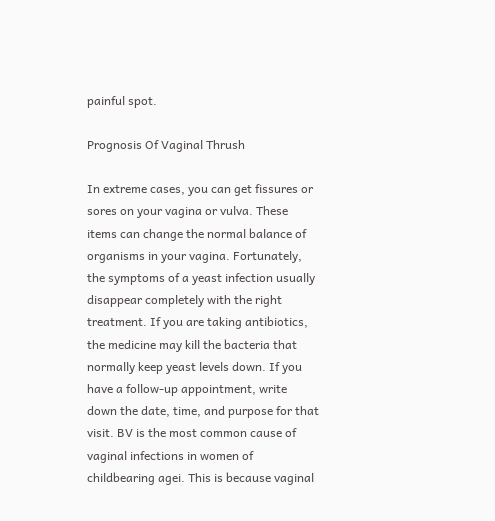painful spot.

Prognosis Of Vaginal Thrush

In extreme cases, you can get fissures or sores on your vagina or vulva. These items can change the normal balance of organisms in your vagina. Fortunately, the symptoms of a yeast infection usually disappear completely with the right treatment. If you are taking antibiotics, the medicine may kill the bacteria that normally keep yeast levels down. If you have a follow-up appointment, write down the date, time, and purpose for that visit. BV is the most common cause of vaginal infections in women of childbearing agei. This is because vaginal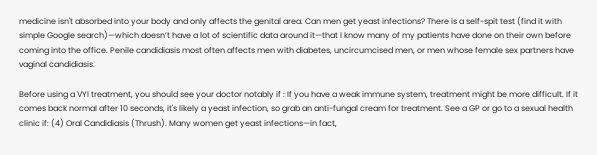medicine isn't absorbed into your body and only affects the genital area. Can men get yeast infections? There is a self-spit test (find it with simple Google search)—which doesn’t have a lot of scientific data around it—that I know many of my patients have done on their own before coming into the office. Penile candidiasis most often affects men with diabetes, uncircumcised men, or men whose female sex partners have vaginal candidiasis.

Before using a VYI treatment, you should see your doctor notably if : If you have a weak immune system, treatment might be more difficult. If it comes back normal after 10 seconds, it's likely a yeast infection, so grab an anti-fungal cream for treatment. See a GP or go to a sexual health clinic if: (4) Oral Candidiasis (Thrush). Many women get yeast infections—in fact,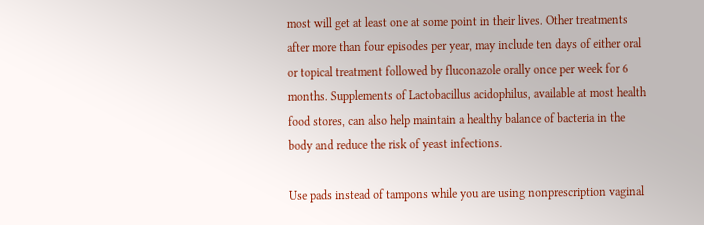most will get at least one at some point in their lives. Other treatments after more than four episodes per year, may include ten days of either oral or topical treatment followed by fluconazole orally once per week for 6 months. Supplements of Lactobacillus acidophilus, available at most health food stores, can also help maintain a healthy balance of bacteria in the body and reduce the risk of yeast infections.

Use pads instead of tampons while you are using nonprescription vaginal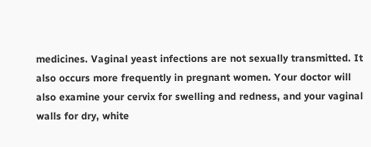medicines. Vaginal yeast infections are not sexually transmitted. It also occurs more frequently in pregnant women. Your doctor will also examine your cervix for swelling and redness, and your vaginal walls for dry, white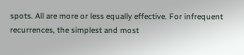spots. All are more or less equally effective. For infrequent recurrences, the simplest and most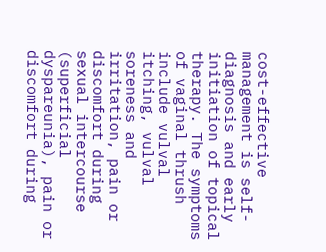cost-effective management is self-diagnosis and early initiation of topical therapy. The symptoms of vaginal thrush include vulval itching, vulval soreness and irritation, pain or discomfort during sexual intercourse (superficial dyspareunia), pain or discomfort during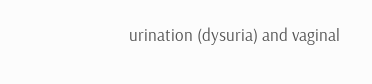urination (dysuria) and vaginal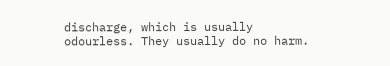discharge, which is usually odourless. They usually do no harm.